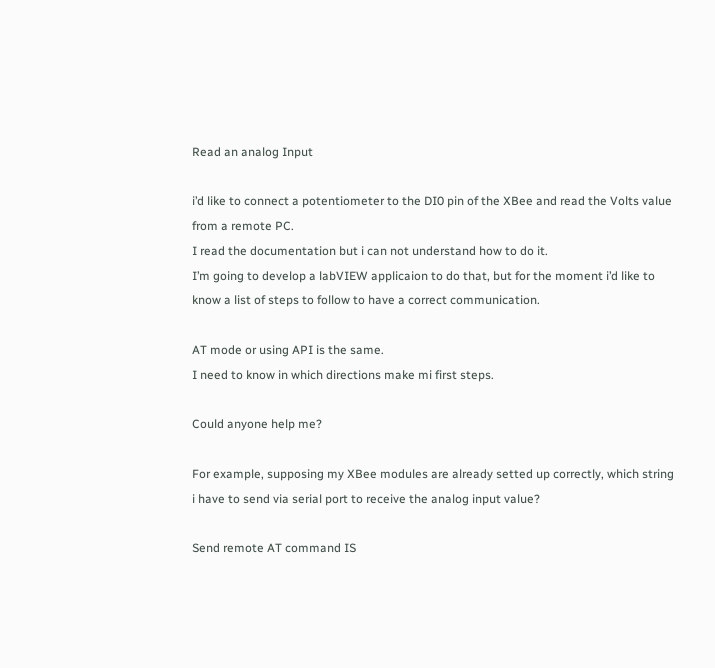Read an analog Input

i’d like to connect a potentiometer to the DI0 pin of the XBee and read the Volts value from a remote PC.
I read the documentation but i can not understand how to do it.
I’m going to develop a labVIEW applicaion to do that, but for the moment i’d like to know a list of steps to follow to have a correct communication.

AT mode or using API is the same.
I need to know in which directions make mi first steps.

Could anyone help me?

For example, supposing my XBee modules are already setted up correctly, which string i have to send via serial port to receive the analog input value?

Send remote AT command IS